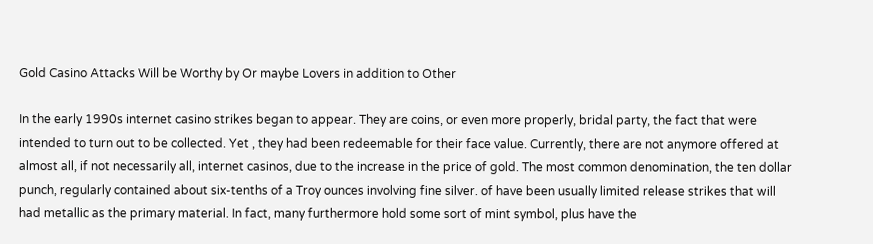Gold Casino Attacks Will be Worthy by Or maybe Lovers in addition to Other

In the early 1990s internet casino strikes began to appear. They are coins, or even more properly, bridal party, the fact that were intended to turn out to be collected. Yet , they had been redeemable for their face value. Currently, there are not anymore offered at almost all, if not necessarily all, internet casinos, due to the increase in the price of gold. The most common denomination, the ten dollar punch, regularly contained about six-tenths of a Troy ounces involving fine silver. of have been usually limited release strikes that will had metallic as the primary material. In fact, many furthermore hold some sort of mint symbol, plus have the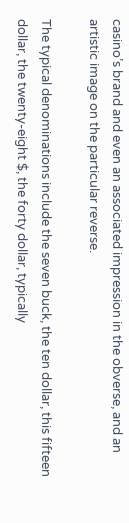casino’s brand and even an associated impression in the obverse, and an artistic image on the particular reverse.

The typical denominations include the seven buck, the ten dollar, this fifteen dollar, the twenty-eight $, the forty dollar, typically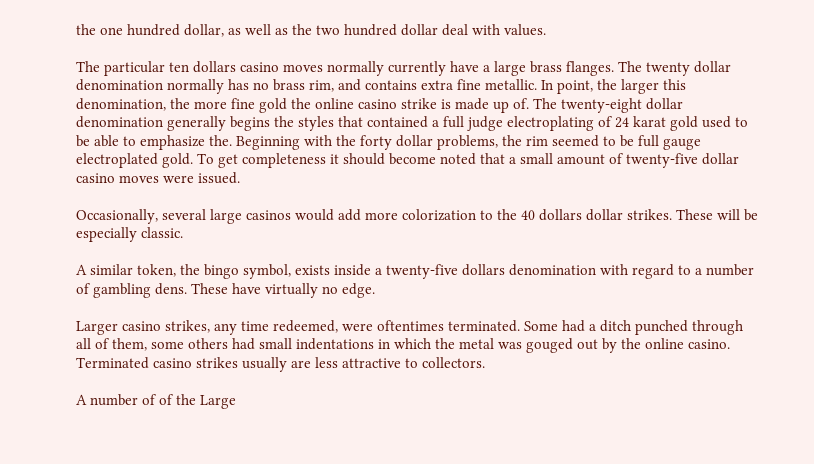the one hundred dollar, as well as the two hundred dollar deal with values.

The particular ten dollars casino moves normally currently have a large brass flanges. The twenty dollar denomination normally has no brass rim, and contains extra fine metallic. In point, the larger this denomination, the more fine gold the online casino strike is made up of. The twenty-eight dollar denomination generally begins the styles that contained a full judge electroplating of 24 karat gold used to be able to emphasize the. Beginning with the forty dollar problems, the rim seemed to be full gauge electroplated gold. To get completeness it should become noted that a small amount of twenty-five dollar casino moves were issued.

Occasionally, several large casinos would add more colorization to the 40 dollars dollar strikes. These will be especially classic.

A similar token, the bingo symbol, exists inside a twenty-five dollars denomination with regard to a number of gambling dens. These have virtually no edge.

Larger casino strikes, any time redeemed, were oftentimes terminated. Some had a ditch punched through all of them, some others had small indentations in which the metal was gouged out by the online casino. Terminated casino strikes usually are less attractive to collectors.

A number of of the Large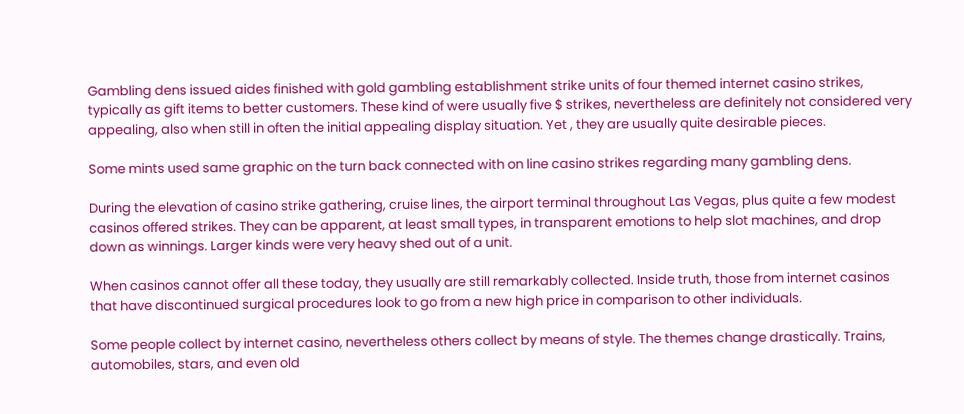Gambling dens issued aides finished with gold gambling establishment strike units of four themed internet casino strikes, typically as gift items to better customers. These kind of were usually five $ strikes, nevertheless are definitely not considered very appealing, also when still in often the initial appealing display situation. Yet , they are usually quite desirable pieces.

Some mints used same graphic on the turn back connected with on line casino strikes regarding many gambling dens.

During the elevation of casino strike gathering, cruise lines, the airport terminal throughout Las Vegas, plus quite a few modest casinos offered strikes. They can be apparent, at least small types, in transparent emotions to help slot machines, and drop down as winnings. Larger kinds were very heavy shed out of a unit.

When casinos cannot offer all these today, they usually are still remarkably collected. Inside truth, those from internet casinos that have discontinued surgical procedures look to go from a new high price in comparison to other individuals.

Some people collect by internet casino, nevertheless others collect by means of style. The themes change drastically. Trains, automobiles, stars, and even old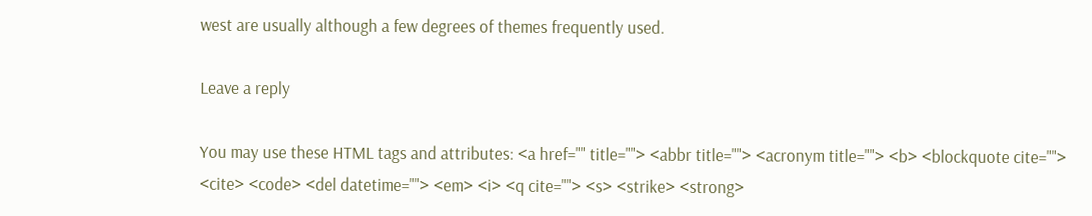west are usually although a few degrees of themes frequently used.

Leave a reply

You may use these HTML tags and attributes: <a href="" title=""> <abbr title=""> <acronym title=""> <b> <blockquote cite=""> <cite> <code> <del datetime=""> <em> <i> <q cite=""> <s> <strike> <strong>